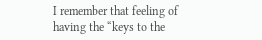I remember that feeling of having the “keys to the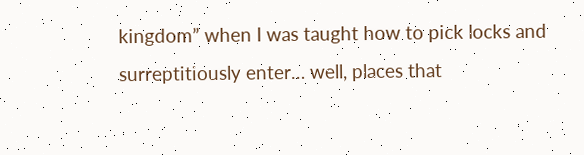kingdom” when I was taught how to pick locks and surreptitiously enter… well, places that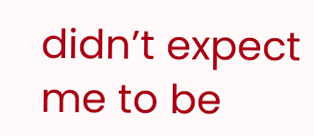didn’t expect me to be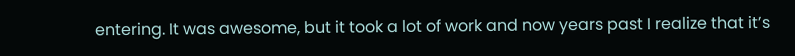entering. It was awesome, but it took a lot of work and now years past I realize that it’s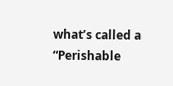what’s called a “Perishable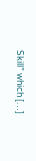Skill” which […]